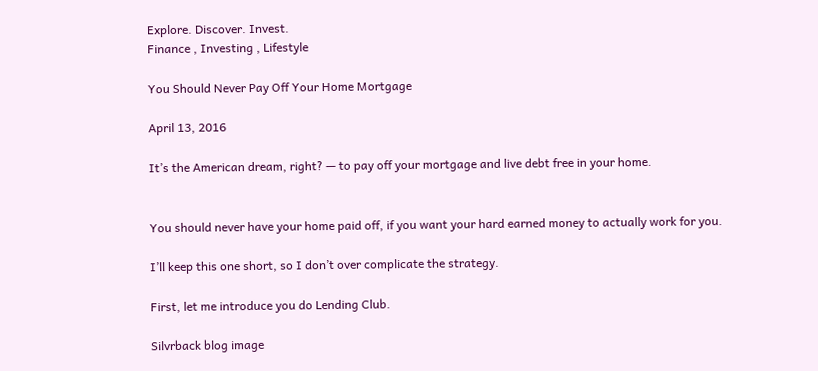Explore. Discover. Invest.
Finance , Investing , Lifestyle

You Should Never Pay Off Your Home Mortgage

April 13, 2016

It’s the American dream, right? — to pay off your mortgage and live debt free in your home.


You should never have your home paid off, if you want your hard earned money to actually work for you.

I’ll keep this one short, so I don’t over complicate the strategy.

First, let me introduce you do Lending Club.

Silvrback blog image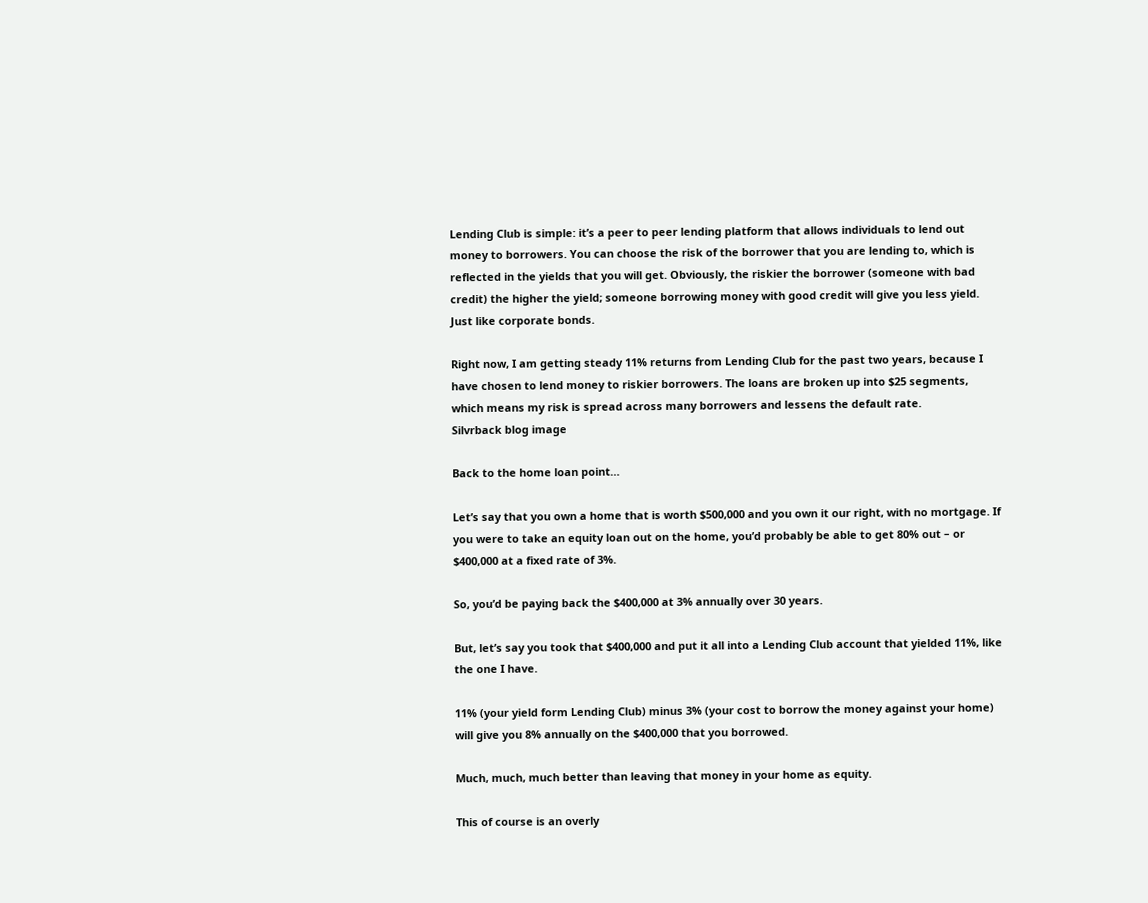Lending Club is simple: it’s a peer to peer lending platform that allows individuals to lend out money to borrowers. You can choose the risk of the borrower that you are lending to, which is reflected in the yields that you will get. Obviously, the riskier the borrower (someone with bad credit) the higher the yield; someone borrowing money with good credit will give you less yield. Just like corporate bonds.

Right now, I am getting steady 11% returns from Lending Club for the past two years, because I have chosen to lend money to riskier borrowers. The loans are broken up into $25 segments, which means my risk is spread across many borrowers and lessens the default rate.
Silvrback blog image

Back to the home loan point…

Let’s say that you own a home that is worth $500,000 and you own it our right, with no mortgage. If you were to take an equity loan out on the home, you’d probably be able to get 80% out – or $400,000 at a fixed rate of 3%.

So, you’d be paying back the $400,000 at 3% annually over 30 years.

But, let’s say you took that $400,000 and put it all into a Lending Club account that yielded 11%, like the one I have.

11% (your yield form Lending Club) minus 3% (your cost to borrow the money against your home) will give you 8% annually on the $400,000 that you borrowed.

Much, much, much better than leaving that money in your home as equity.

This of course is an overly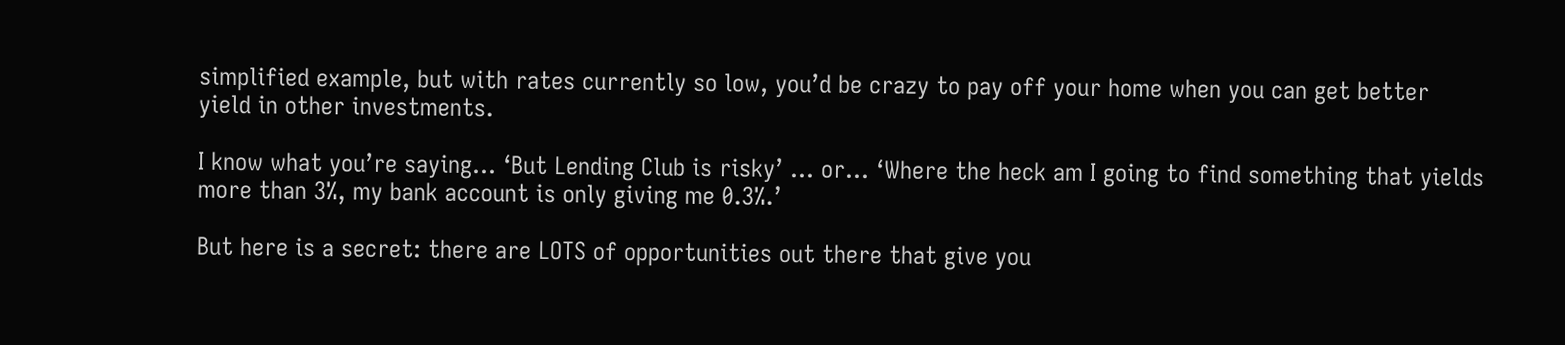simplified example, but with rates currently so low, you’d be crazy to pay off your home when you can get better yield in other investments.

I know what you’re saying… ‘But Lending Club is risky’ … or… ‘Where the heck am I going to find something that yields more than 3%, my bank account is only giving me 0.3%.’

But here is a secret: there are LOTS of opportunities out there that give you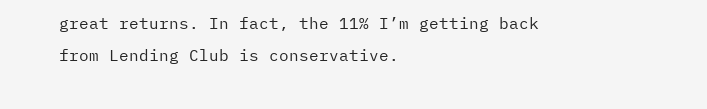great returns. In fact, the 11% I’m getting back from Lending Club is conservative.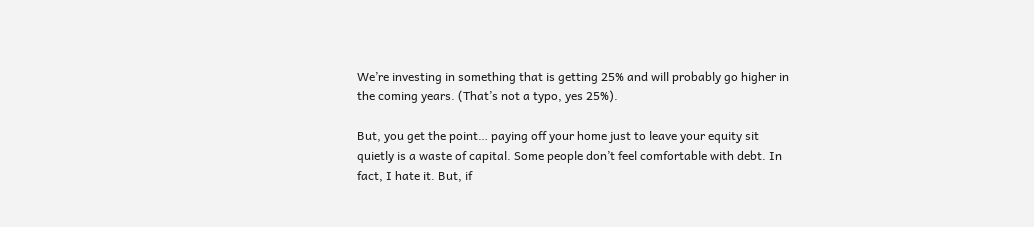We’re investing in something that is getting 25% and will probably go higher in the coming years. (That’s not a typo, yes 25%).

But, you get the point… paying off your home just to leave your equity sit quietly is a waste of capital. Some people don’t feel comfortable with debt. In fact, I hate it. But, if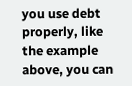you use debt properly, like the example above, you can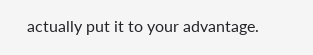actually put it to your advantage.